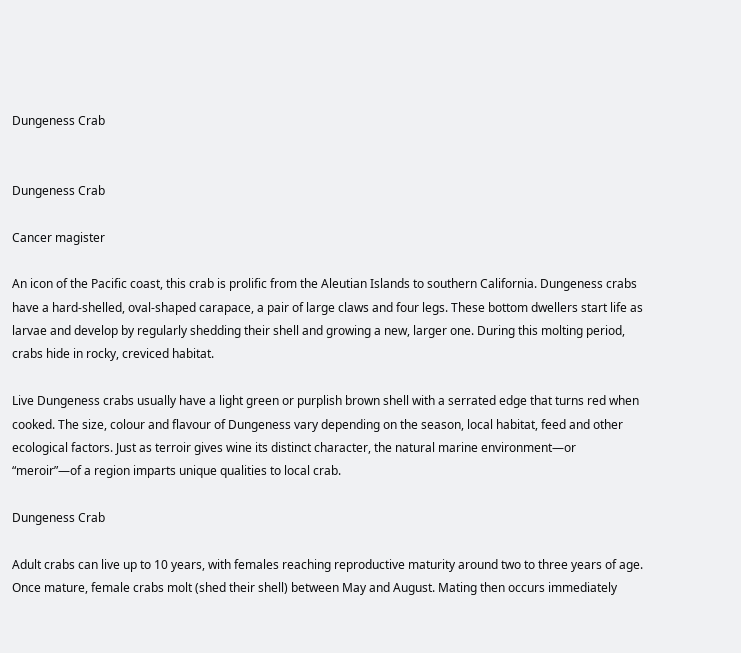Dungeness Crab


Dungeness Crab

Cancer magister

An icon of the Pacific coast, this crab is prolific from the Aleutian Islands to southern California. Dungeness crabs have a hard-shelled, oval-shaped carapace, a pair of large claws and four legs. These bottom dwellers start life as larvae and develop by regularly shedding their shell and growing a new, larger one. During this molting period, crabs hide in rocky, creviced habitat.

Live Dungeness crabs usually have a light green or purplish brown shell with a serrated edge that turns red when cooked. The size, colour and flavour of Dungeness vary depending on the season, local habitat, feed and other ecological factors. Just as terroir gives wine its distinct character, the natural marine environment—or “meroir”—of a region imparts unique qualities to local crab.

Dungeness Crab

Adult crabs can live up to 10 years, with females reaching reproductive maturity around two to three years of age. Once mature, female crabs molt (shed their shell) between May and August. Mating then occurs immediately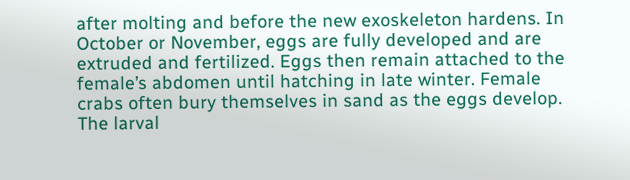after molting and before the new exoskeleton hardens. In October or November, eggs are fully developed and are extruded and fertilized. Eggs then remain attached to the female’s abdomen until hatching in late winter. Female crabs often bury themselves in sand as the eggs develop. The larval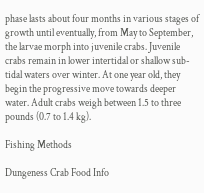phase lasts about four months in various stages of growth until eventually, from May to September, the larvae morph into juvenile crabs. Juvenile crabs remain in lower intertidal or shallow sub-tidal waters over winter. At one year old, they begin the progressive move towards deeper water. Adult crabs weigh between 1.5 to three pounds (0.7 to 1.4 kg).

Fishing Methods

Dungeness Crab Food Info